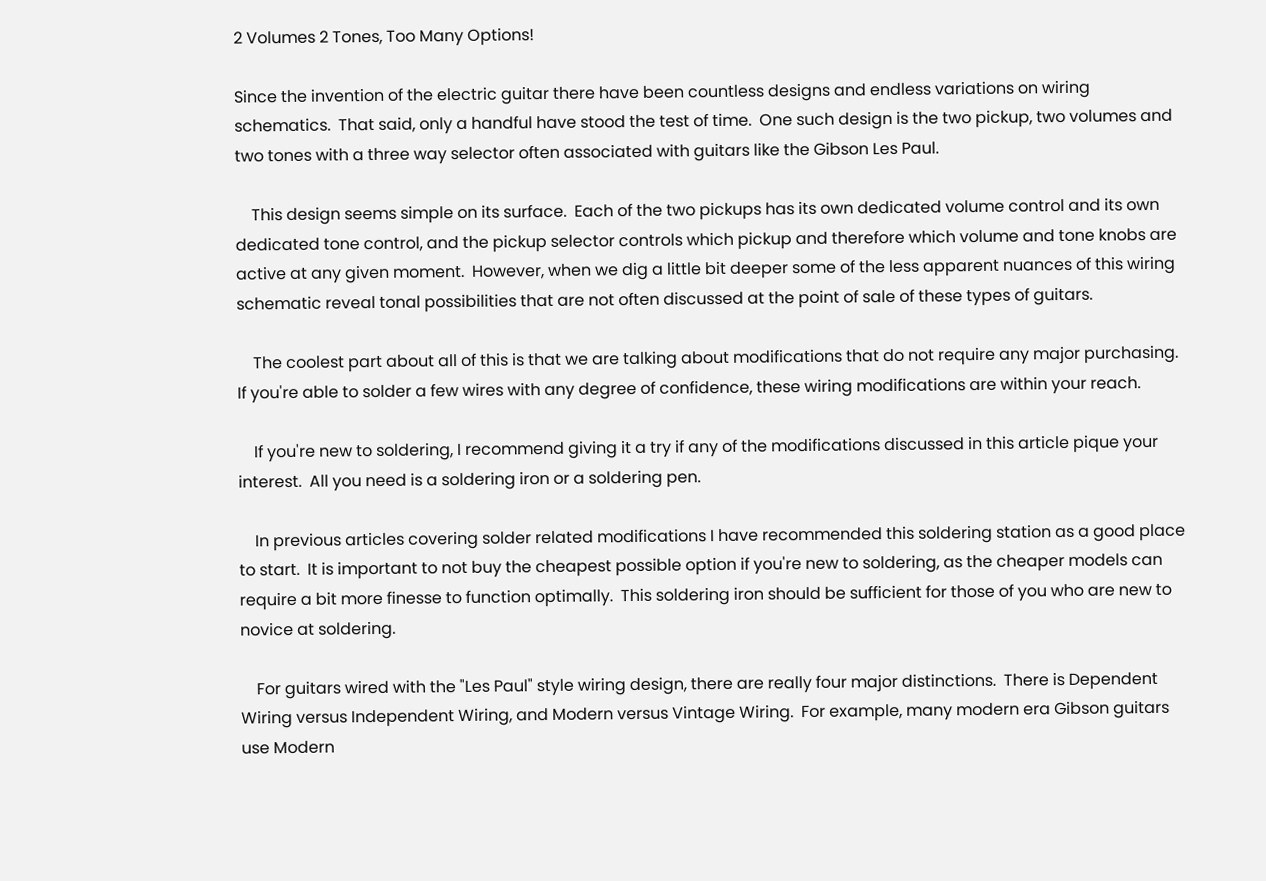2 Volumes 2 Tones, Too Many Options!

Since the invention of the electric guitar there have been countless designs and endless variations on wiring schematics.  That said, only a handful have stood the test of time.  One such design is the two pickup, two volumes and two tones with a three way selector often associated with guitars like the Gibson Les Paul.

    This design seems simple on its surface.  Each of the two pickups has its own dedicated volume control and its own dedicated tone control, and the pickup selector controls which pickup and therefore which volume and tone knobs are active at any given moment.  However, when we dig a little bit deeper some of the less apparent nuances of this wiring schematic reveal tonal possibilities that are not often discussed at the point of sale of these types of guitars.

    The coolest part about all of this is that we are talking about modifications that do not require any major purchasing.  If you're able to solder a few wires with any degree of confidence, these wiring modifications are within your reach.

    If you're new to soldering, I recommend giving it a try if any of the modifications discussed in this article pique your interest.  All you need is a soldering iron or a soldering pen.

    In previous articles covering solder related modifications I have recommended this soldering station as a good place to start.  It is important to not buy the cheapest possible option if you're new to soldering, as the cheaper models can require a bit more finesse to function optimally.  This soldering iron should be sufficient for those of you who are new to novice at soldering.

    For guitars wired with the "Les Paul" style wiring design, there are really four major distinctions.  There is Dependent Wiring versus Independent Wiring, and Modern versus Vintage Wiring.  For example, many modern era Gibson guitars use Modern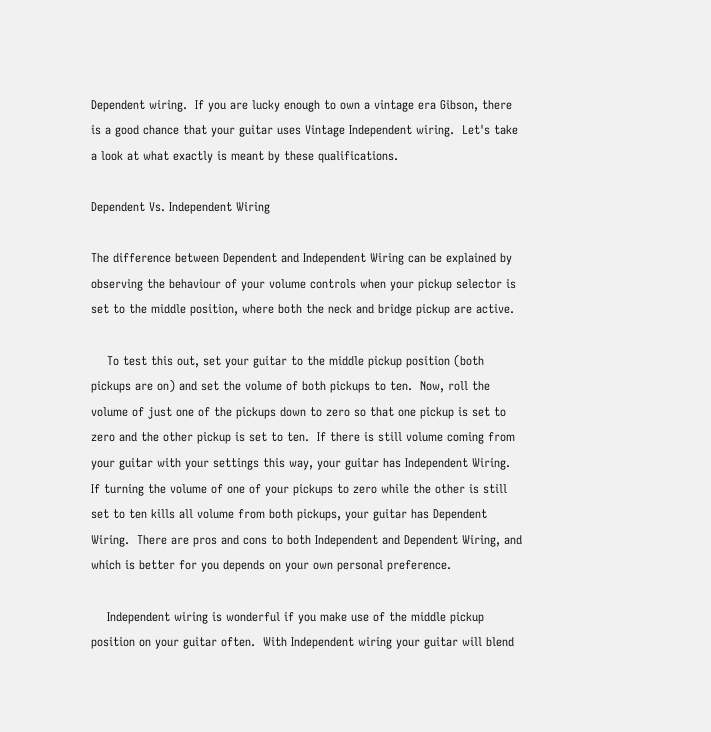Dependent wiring.  If you are lucky enough to own a vintage era Gibson, there is a good chance that your guitar uses Vintage Independent wiring.  Let's take a look at what exactly is meant by these qualifications.

Dependent Vs. Independent Wiring

The difference between Dependent and Independent Wiring can be explained by observing the behaviour of your volume controls when your pickup selector is set to the middle position, where both the neck and bridge pickup are active.

    To test this out, set your guitar to the middle pickup position (both pickups are on) and set the volume of both pickups to ten.  Now, roll the volume of just one of the pickups down to zero so that one pickup is set to zero and the other pickup is set to ten.  If there is still volume coming from your guitar with your settings this way, your guitar has Independent Wiring.  If turning the volume of one of your pickups to zero while the other is still set to ten kills all volume from both pickups, your guitar has Dependent Wiring.  There are pros and cons to both Independent and Dependent Wiring, and which is better for you depends on your own personal preference.

    Independent wiring is wonderful if you make use of the middle pickup position on your guitar often.  With Independent wiring your guitar will blend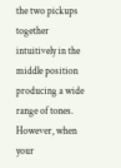the two pickups together intuitively in the middle position producing a wide range of tones.  However, when your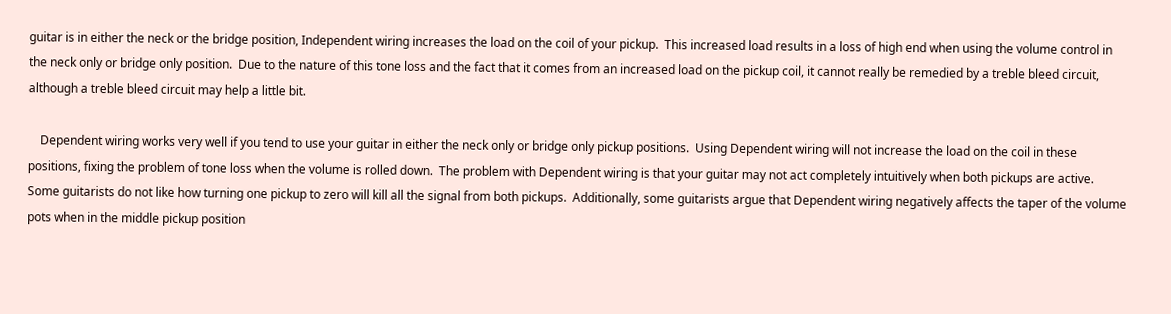guitar is in either the neck or the bridge position, Independent wiring increases the load on the coil of your pickup.  This increased load results in a loss of high end when using the volume control in the neck only or bridge only position.  Due to the nature of this tone loss and the fact that it comes from an increased load on the pickup coil, it cannot really be remedied by a treble bleed circuit, although a treble bleed circuit may help a little bit.

    Dependent wiring works very well if you tend to use your guitar in either the neck only or bridge only pickup positions.  Using Dependent wiring will not increase the load on the coil in these positions, fixing the problem of tone loss when the volume is rolled down.  The problem with Dependent wiring is that your guitar may not act completely intuitively when both pickups are active.  Some guitarists do not like how turning one pickup to zero will kill all the signal from both pickups.  Additionally, some guitarists argue that Dependent wiring negatively affects the taper of the volume pots when in the middle pickup position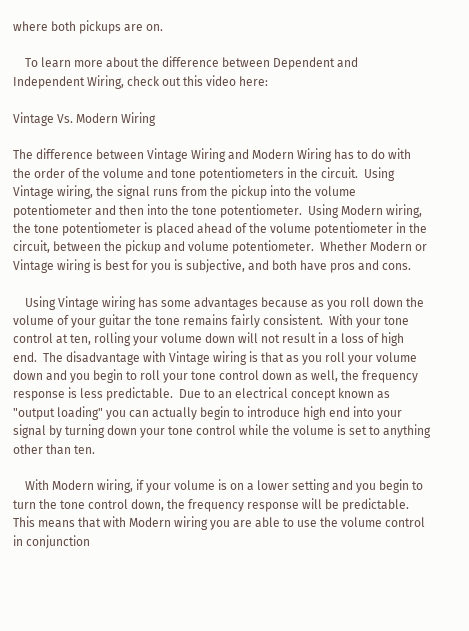where both pickups are on.

    To learn more about the difference between Dependent and Independent Wiring, check out this video here:

Vintage Vs. Modern Wiring

The difference between Vintage Wiring and Modern Wiring has to do with the order of the volume and tone potentiometers in the circuit.  Using Vintage wiring, the signal runs from the pickup into the volume potentiometer and then into the tone potentiometer.  Using Modern wiring, the tone potentiometer is placed ahead of the volume potentiometer in the circuit, between the pickup and volume potentiometer.  Whether Modern or Vintage wiring is best for you is subjective, and both have pros and cons.

    Using Vintage wiring has some advantages because as you roll down the volume of your guitar the tone remains fairly consistent.  With your tone control at ten, rolling your volume down will not result in a loss of high end.  The disadvantage with Vintage wiring is that as you roll your volume down and you begin to roll your tone control down as well, the frequency response is less predictable.  Due to an electrical concept known as "output loading" you can actually begin to introduce high end into your signal by turning down your tone control while the volume is set to anything other than ten.

    With Modern wiring, if your volume is on a lower setting and you begin to turn the tone control down, the frequency response will be predictable.  This means that with Modern wiring you are able to use the volume control in conjunction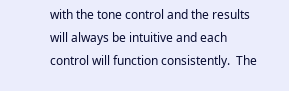with the tone control and the results will always be intuitive and each control will function consistently.  The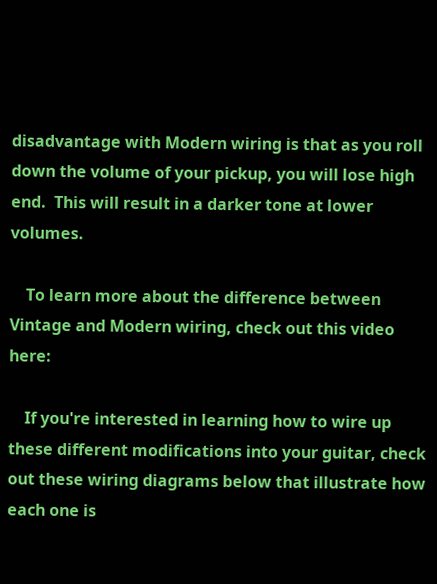disadvantage with Modern wiring is that as you roll down the volume of your pickup, you will lose high end.  This will result in a darker tone at lower volumes.

    To learn more about the difference between Vintage and Modern wiring, check out this video here:

    If you're interested in learning how to wire up these different modifications into your guitar, check out these wiring diagrams below that illustrate how each one is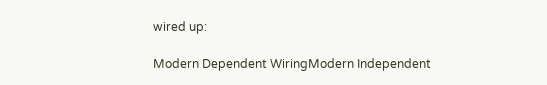wired up:

Modern Dependent WiringModern Independent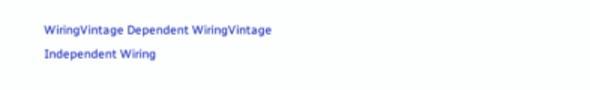WiringVintage Dependent WiringVintage Independent Wiring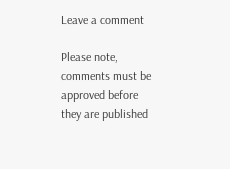Leave a comment

Please note, comments must be approved before they are published